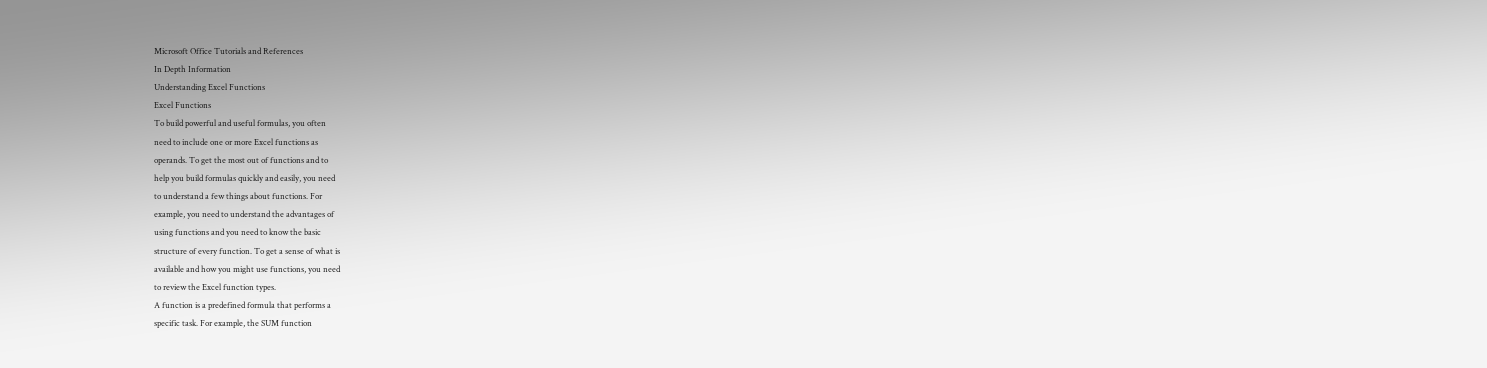Microsoft Office Tutorials and References
In Depth Information
Understanding Excel Functions
Excel Functions
To build powerful and useful formulas, you often
need to include one or more Excel functions as
operands. To get the most out of functions and to
help you build formulas quickly and easily, you need
to understand a few things about functions. For
example, you need to understand the advantages of
using functions and you need to know the basic
structure of every function. To get a sense of what is
available and how you might use functions, you need
to review the Excel function types.
A function is a predefined formula that performs a
specific task. For example, the SUM function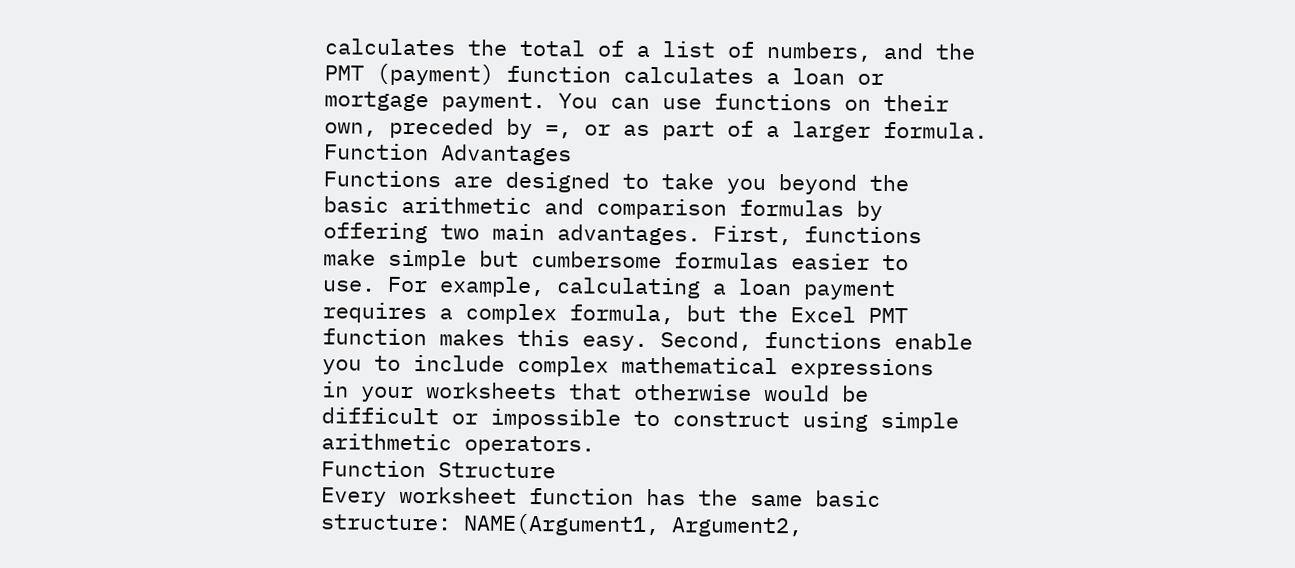calculates the total of a list of numbers, and the
PMT (payment) function calculates a loan or
mortgage payment. You can use functions on their
own, preceded by =, or as part of a larger formula.
Function Advantages
Functions are designed to take you beyond the
basic arithmetic and comparison formulas by
offering two main advantages. First, functions
make simple but cumbersome formulas easier to
use. For example, calculating a loan payment
requires a complex formula, but the Excel PMT
function makes this easy. Second, functions enable
you to include complex mathematical expressions
in your worksheets that otherwise would be
difficult or impossible to construct using simple
arithmetic operators.
Function Structure
Every worksheet function has the same basic
structure: NAME(Argument1, Argument2,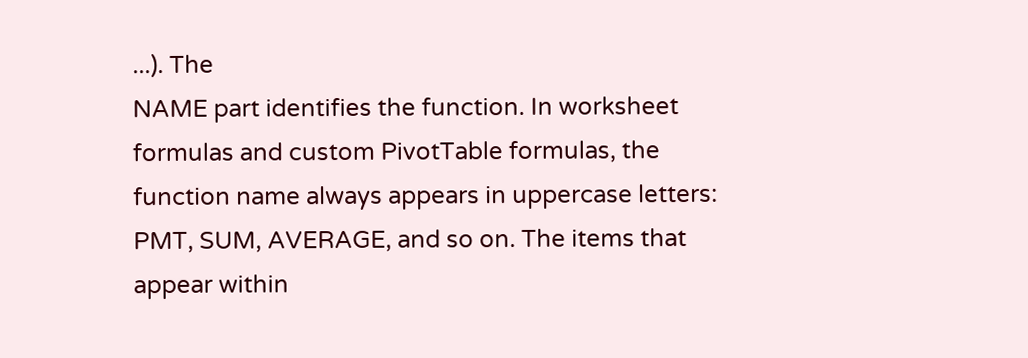...). The
NAME part identifies the function. In worksheet
formulas and custom PivotTable formulas, the
function name always appears in uppercase letters:
PMT, SUM, AVERAGE, and so on. The items that
appear within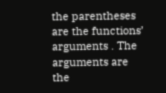the parentheses are the functions’
arguments . The arguments are the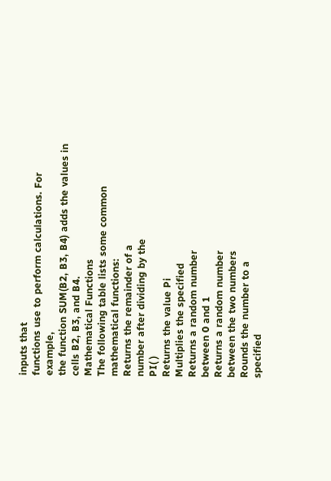inputs that
functions use to perform calculations. For example,
the function SUM(B2, B3, B4) adds the values in
cells B2, B3, and B4.
Mathematical Functions
The following table lists some common
mathematical functions:
Returns the remainder of a
number after dividing by the
PI( )
Returns the value Pi
Multiplies the specified
Returns a random number
between 0 and 1
Returns a random number
between the two numbers
Rounds the number to a
specified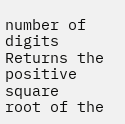number of digits
Returns the positive square
root of the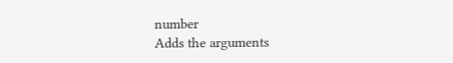number
Adds the arguments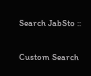Search JabSto ::

Custom Search